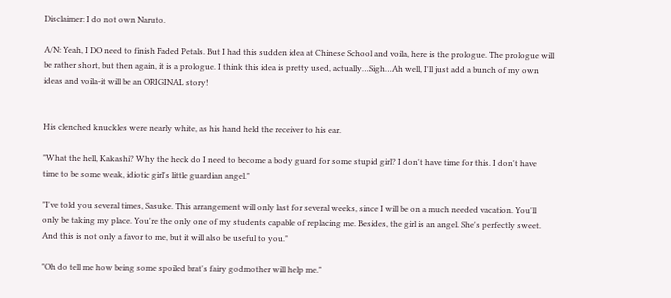Disclaimer: I do not own Naruto.

A/N: Yeah, I DO need to finish Faded Petals. But I had this sudden idea at Chinese School and voila, here is the prologue. The prologue will be rather short, but then again, it is a prologue. I think this idea is pretty used, actually…Sigh…Ah well, I'll just add a bunch of my own ideas and voila-it will be an ORIGINAL story!


His clenched knuckles were nearly white, as his hand held the receiver to his ear.

"What the hell, Kakashi? Why the heck do I need to become a body guard for some stupid girl? I don't have time for this. I don't have time to be some weak, idiotic girl's little guardian angel."

"I've told you several times, Sasuke. This arrangement will only last for several weeks, since I will be on a much needed vacation. You'll only be taking my place. You're the only one of my students capable of replacing me. Besides, the girl is an angel. She's perfectly sweet. And this is not only a favor to me, but it will also be useful to you."

"Oh do tell me how being some spoiled brat's fairy godmother will help me."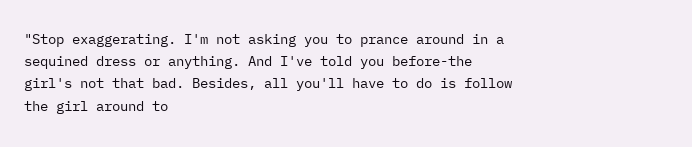"Stop exaggerating. I'm not asking you to prance around in a sequined dress or anything. And I've told you before-the girl's not that bad. Besides, all you'll have to do is follow the girl around to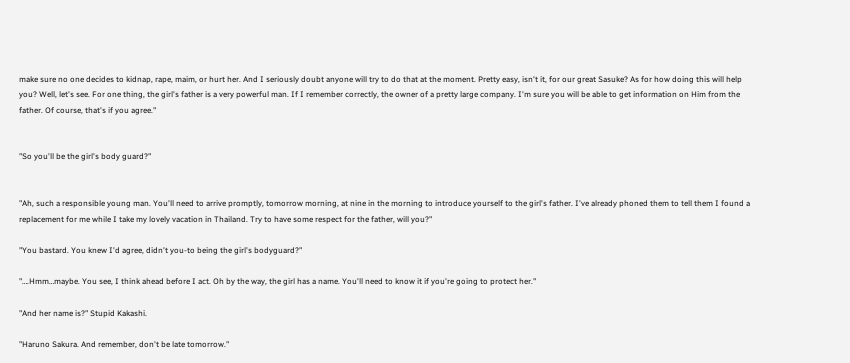make sure no one decides to kidnap, rape, maim, or hurt her. And I seriously doubt anyone will try to do that at the moment. Pretty easy, isn't it, for our great Sasuke? As for how doing this will help you? Well, let's see. For one thing, the girl's father is a very powerful man. If I remember correctly, the owner of a pretty large company. I'm sure you will be able to get information on Him from the father. Of course, that's if you agree."


"So you'll be the girl's body guard?"


"Ah, such a responsible young man. You'll need to arrive promptly, tomorrow morning, at nine in the morning to introduce yourself to the girl's father. I've already phoned them to tell them I found a replacement for me while I take my lovely vacation in Thailand. Try to have some respect for the father, will you?"

"You bastard. You knew I'd agree, didn't you-to being the girl's bodyguard?"

"….Hmm…maybe. You see, I think ahead before I act. Oh by the way, the girl has a name. You'll need to know it if you're going to protect her."

"And her name is?" Stupid Kakashi.

"Haruno Sakura. And remember, don't be late tomorrow."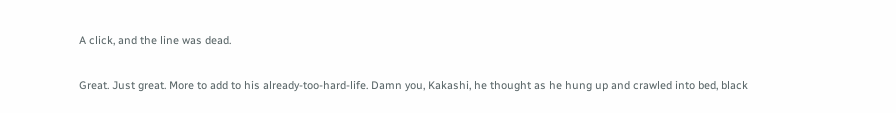A click, and the line was dead.

Great. Just great. More to add to his already-too-hard-life. Damn you, Kakashi, he thought as he hung up and crawled into bed, black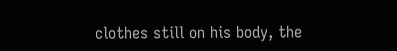clothes still on his body, the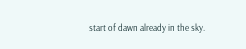start of dawn already in the sky.